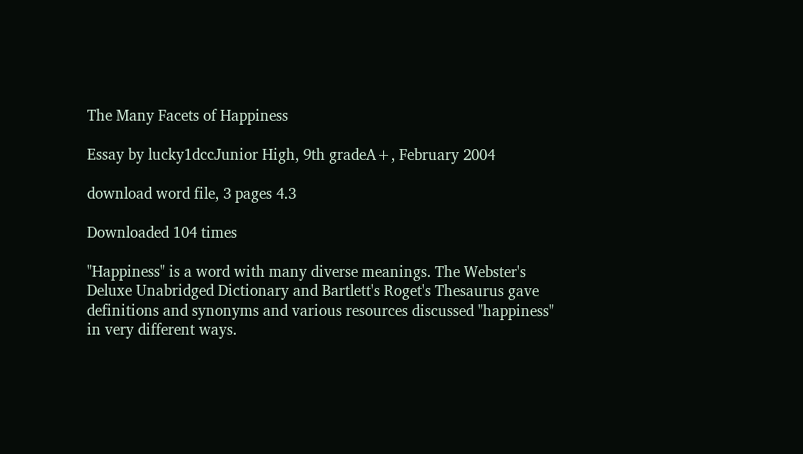The Many Facets of Happiness

Essay by lucky1dccJunior High, 9th gradeA+, February 2004

download word file, 3 pages 4.3

Downloaded 104 times

"Happiness" is a word with many diverse meanings. The Webster's Deluxe Unabridged Dictionary and Bartlett's Roget's Thesaurus gave definitions and synonyms and various resources discussed "happiness" in very different ways.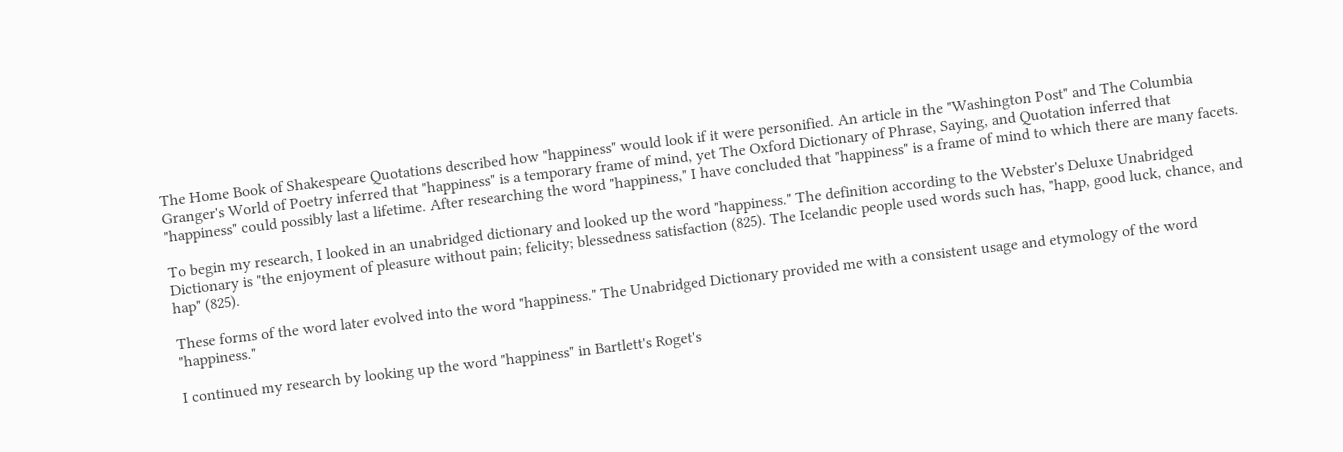The Home Book of Shakespeare Quotations described how "happiness" would look if it were personified. An article in the "Washington Post" and The Columbia Granger's World of Poetry inferred that "happiness" is a temporary frame of mind, yet The Oxford Dictionary of Phrase, Saying, and Quotation inferred that "happiness" could possibly last a lifetime. After researching the word "happiness," I have concluded that "happiness" is a frame of mind to which there are many facets.

To begin my research, I looked in an unabridged dictionary and looked up the word "happiness." The definition according to the Webster's Deluxe Unabridged Dictionary is "the enjoyment of pleasure without pain; felicity; blessedness satisfaction (825). The Icelandic people used words such has, "happ, good luck, chance, and hap" (825).

These forms of the word later evolved into the word "happiness." The Unabridged Dictionary provided me with a consistent usage and etymology of the word "happiness."

I continued my research by looking up the word "happiness" in Bartlett's Roget's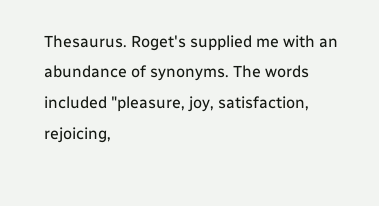Thesaurus. Roget's supplied me with an abundance of synonyms. The words included "pleasure, joy, satisfaction, rejoicing,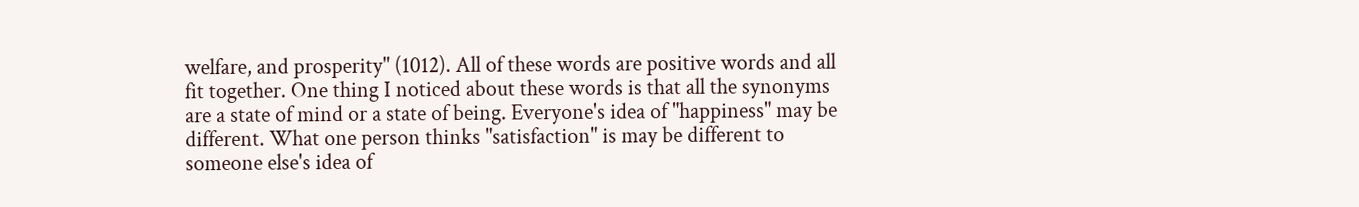welfare, and prosperity" (1012). All of these words are positive words and all fit together. One thing I noticed about these words is that all the synonyms are a state of mind or a state of being. Everyone's idea of "happiness" may be different. What one person thinks "satisfaction" is may be different to someone else's idea of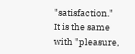"satisfaction." It is the same with "pleasure,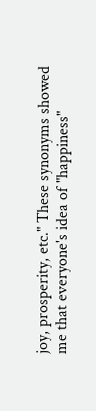joy, prosperity, etc." These synonyms showed me that everyone's idea of "happiness"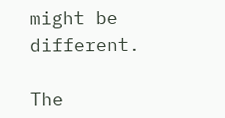might be different.

The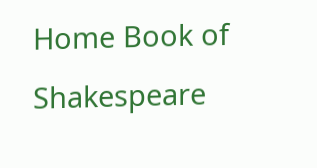Home Book of Shakespeare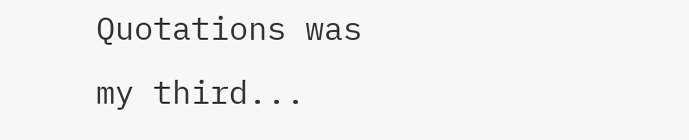Quotations was my third...